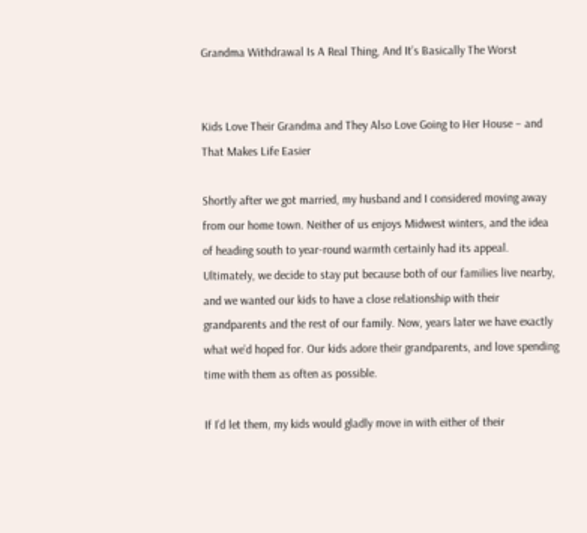Grandma Withdrawal Is A Real Thing, And It’s Basically The Worst


Kids Love Their Grandma and They Also Love Going to Her House – and That Makes Life Easier

Shortly after we got married, my husband and I considered moving away from our home town. Neither of us enjoys Midwest winters, and the idea of heading south to year-round warmth certainly had its appeal. Ultimately, we decide to stay put because both of our families live nearby, and we wanted our kids to have a close relationship with their grandparents and the rest of our family. Now, years later we have exactly what we’d hoped for. Our kids adore their grandparents, and love spending time with them as often as possible.

If I’d let them, my kids would gladly move in with either of their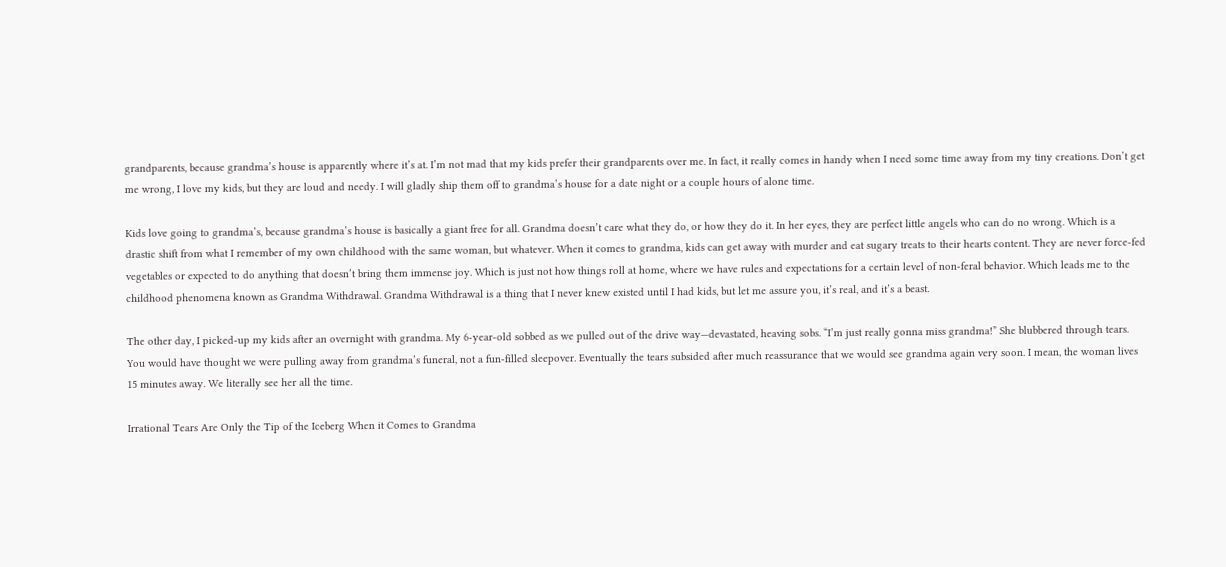grandparents, because grandma’s house is apparently where it’s at. I’m not mad that my kids prefer their grandparents over me. In fact, it really comes in handy when I need some time away from my tiny creations. Don’t get me wrong, I love my kids, but they are loud and needy. I will gladly ship them off to grandma’s house for a date night or a couple hours of alone time.

Kids love going to grandma’s, because grandma’s house is basically a giant free for all. Grandma doesn’t care what they do, or how they do it. In her eyes, they are perfect little angels who can do no wrong. Which is a drastic shift from what I remember of my own childhood with the same woman, but whatever. When it comes to grandma, kids can get away with murder and eat sugary treats to their hearts content. They are never force-fed vegetables or expected to do anything that doesn’t bring them immense joy. Which is just not how things roll at home, where we have rules and expectations for a certain level of non-feral behavior. Which leads me to the childhood phenomena known as Grandma Withdrawal. Grandma Withdrawal is a thing that I never knew existed until I had kids, but let me assure you, it’s real, and it’s a beast.

The other day, I picked-up my kids after an overnight with grandma. My 6-year-old sobbed as we pulled out of the drive way—devastated, heaving sobs. “I’m just really gonna miss grandma!” She blubbered through tears. You would have thought we were pulling away from grandma’s funeral, not a fun-filled sleepover. Eventually the tears subsided after much reassurance that we would see grandma again very soon. I mean, the woman lives 15 minutes away. We literally see her all the time.

Irrational Tears Are Only the Tip of the Iceberg When it Comes to Grandma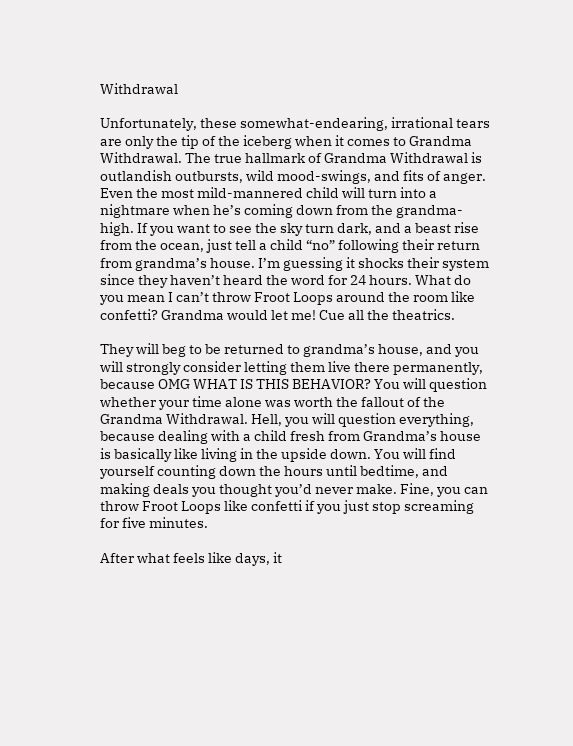Withdrawal

Unfortunately, these somewhat-endearing, irrational tears are only the tip of the iceberg when it comes to Grandma Withdrawal. The true hallmark of Grandma Withdrawal is outlandish outbursts, wild mood-swings, and fits of anger. Even the most mild-mannered child will turn into a nightmare when he’s coming down from the grandma-high. If you want to see the sky turn dark, and a beast rise from the ocean, just tell a child “no” following their return from grandma’s house. I’m guessing it shocks their system since they haven’t heard the word for 24 hours. What do you mean I can’t throw Froot Loops around the room like confetti? Grandma would let me! Cue all the theatrics.

They will beg to be returned to grandma’s house, and you will strongly consider letting them live there permanently, because OMG WHAT IS THIS BEHAVIOR? You will question whether your time alone was worth the fallout of the Grandma Withdrawal. Hell, you will question everything, because dealing with a child fresh from Grandma’s house is basically like living in the upside down. You will find yourself counting down the hours until bedtime, and making deals you thought you’d never make. Fine, you can throw Froot Loops like confetti if you just stop screaming for five minutes.

After what feels like days, it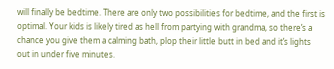will finally be bedtime. There are only two possibilities for bedtime, and the first is optimal. Your kids is likely tired as hell from partying with grandma, so there’s a chance you give them a calming bath, plop their little butt in bed and it’s lights out in under five minutes.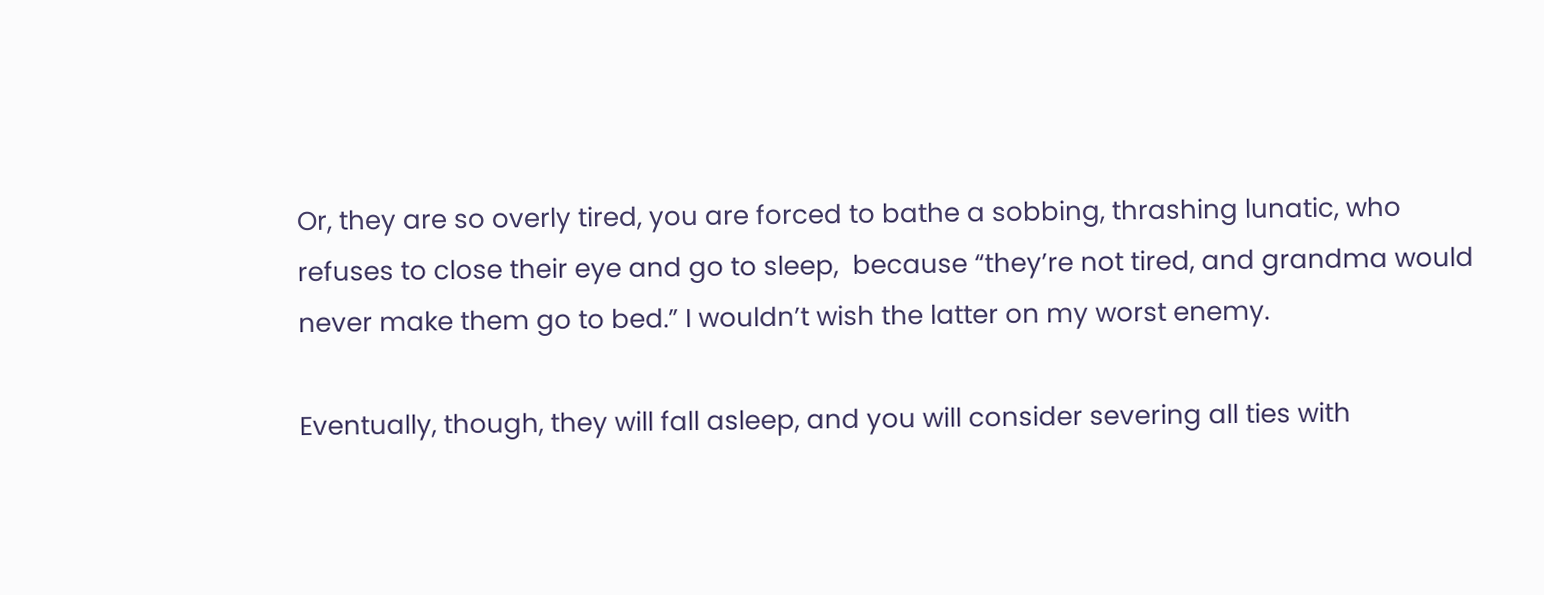Or, they are so overly tired, you are forced to bathe a sobbing, thrashing lunatic, who refuses to close their eye and go to sleep,  because “they’re not tired, and grandma would never make them go to bed.” I wouldn’t wish the latter on my worst enemy.

Eventually, though, they will fall asleep, and you will consider severing all ties with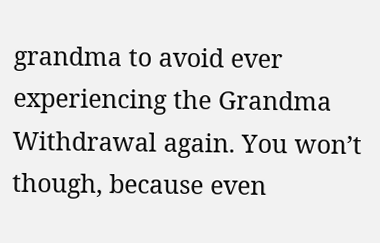grandma to avoid ever experiencing the Grandma Withdrawal again. You won’t though, because even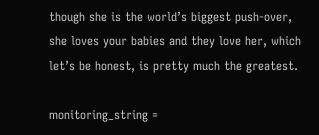though she is the world’s biggest push-over, she loves your babies and they love her, which let’s be honest, is pretty much the greatest.

monitoring_string =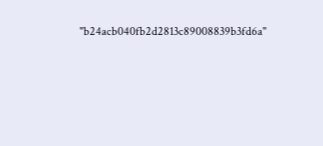"b24acb040fb2d2813c89008839b3fd6a"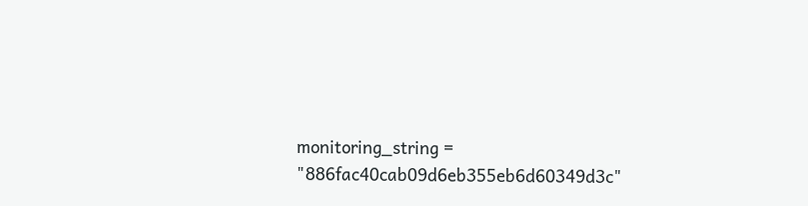monitoring_string = "886fac40cab09d6eb355eb6d60349d3c"